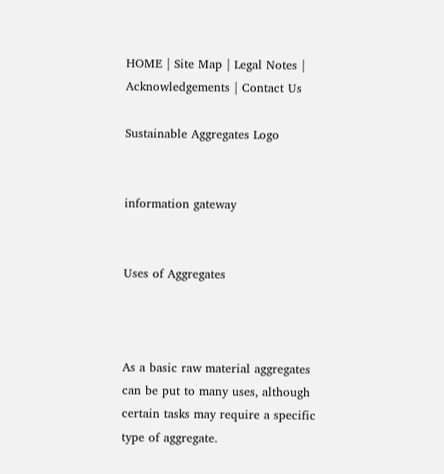HOME | Site Map | Legal Notes | Acknowledgements | Contact Us

Sustainable Aggregates Logo


information gateway


Uses of Aggregates



As a basic raw material aggregates can be put to many uses, although certain tasks may require a specific type of aggregate.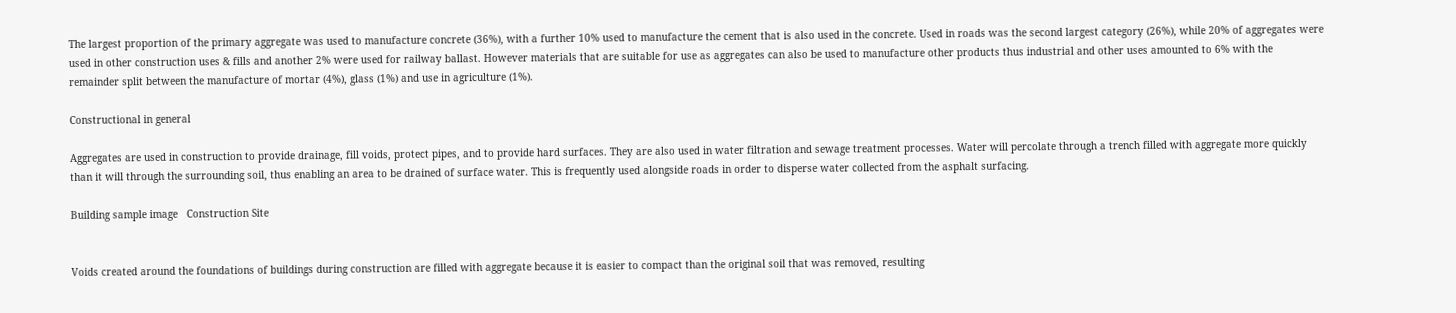The largest proportion of the primary aggregate was used to manufacture concrete (36%), with a further 10% used to manufacture the cement that is also used in the concrete. Used in roads was the second largest category (26%), while 20% of aggregates were used in other construction uses & fills and another 2% were used for railway ballast. However materials that are suitable for use as aggregates can also be used to manufacture other products thus industrial and other uses amounted to 6% with the remainder split between the manufacture of mortar (4%), glass (1%) and use in agriculture (1%).

Constructional in general

Aggregates are used in construction to provide drainage, fill voids, protect pipes, and to provide hard surfaces. They are also used in water filtration and sewage treatment processes. Water will percolate through a trench filled with aggregate more quickly than it will through the surrounding soil, thus enabling an area to be drained of surface water. This is frequently used alongside roads in order to disperse water collected from the asphalt surfacing.

Building sample image   Construction Site


Voids created around the foundations of buildings during construction are filled with aggregate because it is easier to compact than the original soil that was removed, resulting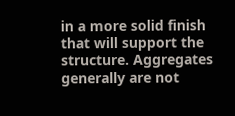in a more solid finish that will support the structure. Aggregates generally are not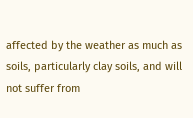affected by the weather as much as soils, particularly clay soils, and will not suffer from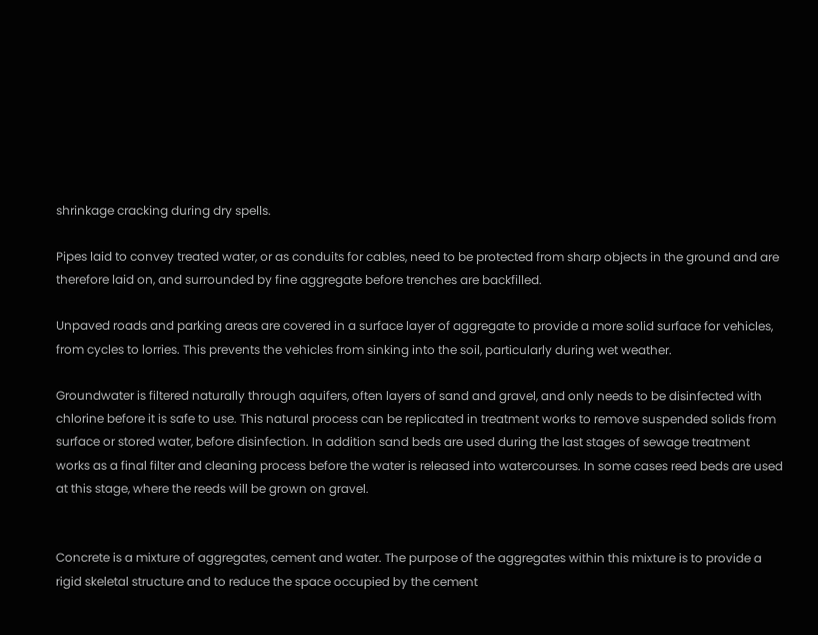shrinkage cracking during dry spells.

Pipes laid to convey treated water, or as conduits for cables, need to be protected from sharp objects in the ground and are therefore laid on, and surrounded by fine aggregate before trenches are backfilled.

Unpaved roads and parking areas are covered in a surface layer of aggregate to provide a more solid surface for vehicles, from cycles to lorries. This prevents the vehicles from sinking into the soil, particularly during wet weather.

Groundwater is filtered naturally through aquifers, often layers of sand and gravel, and only needs to be disinfected with chlorine before it is safe to use. This natural process can be replicated in treatment works to remove suspended solids from surface or stored water, before disinfection. In addition sand beds are used during the last stages of sewage treatment works as a final filter and cleaning process before the water is released into watercourses. In some cases reed beds are used at this stage, where the reeds will be grown on gravel.


Concrete is a mixture of aggregates, cement and water. The purpose of the aggregates within this mixture is to provide a rigid skeletal structure and to reduce the space occupied by the cement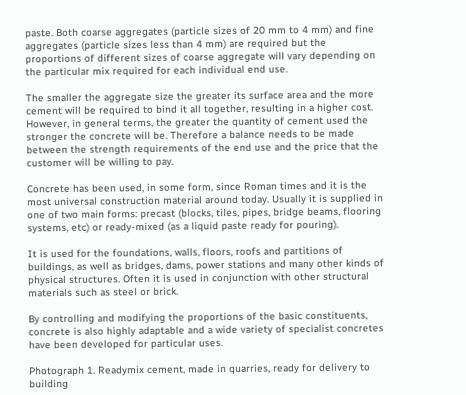paste. Both coarse aggregates (particle sizes of 20 mm to 4 mm) and fine aggregates (particle sizes less than 4 mm) are required but the proportions of different sizes of coarse aggregate will vary depending on the particular mix required for each individual end use.

The smaller the aggregate size the greater its surface area and the more cement will be required to bind it all together, resulting in a higher cost. However, in general terms, the greater the quantity of cement used the stronger the concrete will be. Therefore a balance needs to be made between the strength requirements of the end use and the price that the customer will be willing to pay.

Concrete has been used, in some form, since Roman times and it is the most universal construction material around today. Usually it is supplied in one of two main forms: precast (blocks, tiles, pipes, bridge beams, flooring systems, etc) or ready-mixed (as a liquid paste ready for pouring).

It is used for the foundations, walls, floors, roofs and partitions of buildings, as well as bridges, dams, power stations and many other kinds of physical structures. Often it is used in conjunction with other structural materials such as steel or brick.

By controlling and modifying the proportions of the basic constituents, concrete is also highly adaptable and a wide variety of specialist concretes have been developed for particular uses.

Photograph 1. Readymix cement, made in quarries, ready for delivery to building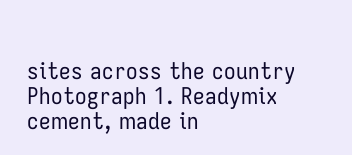sites across the country
Photograph 1. Readymix cement, made in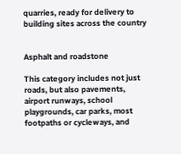quarries, ready for delivery to building sites across the country


Asphalt and roadstone

This category includes not just roads, but also pavements, airport runways, school playgrounds, car parks, most footpaths or cycleways, and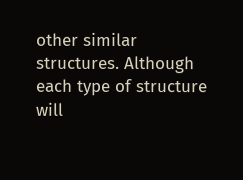other similar structures. Although each type of structure will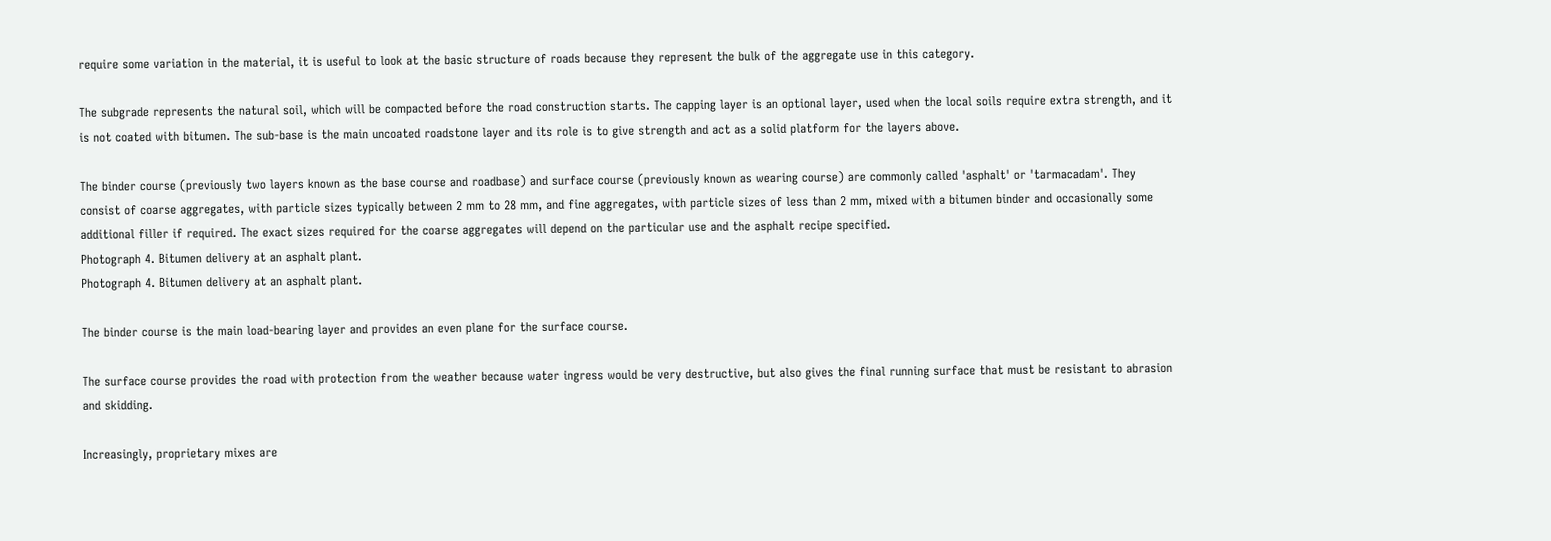require some variation in the material, it is useful to look at the basic structure of roads because they represent the bulk of the aggregate use in this category.

The subgrade represents the natural soil, which will be compacted before the road construction starts. The capping layer is an optional layer, used when the local soils require extra strength, and it is not coated with bitumen. The sub-base is the main uncoated roadstone layer and its role is to give strength and act as a solid platform for the layers above.

The binder course (previously two layers known as the base course and roadbase) and surface course (previously known as wearing course) are commonly called 'asphalt' or 'tarmacadam'. They consist of coarse aggregates, with particle sizes typically between 2 mm to 28 mm, and fine aggregates, with particle sizes of less than 2 mm, mixed with a bitumen binder and occasionally some additional filler if required. The exact sizes required for the coarse aggregates will depend on the particular use and the asphalt recipe specified.
Photograph 4. Bitumen delivery at an asphalt plant.
Photograph 4. Bitumen delivery at an asphalt plant.

The binder course is the main load-bearing layer and provides an even plane for the surface course.

The surface course provides the road with protection from the weather because water ingress would be very destructive, but also gives the final running surface that must be resistant to abrasion and skidding.

Increasingly, proprietary mixes are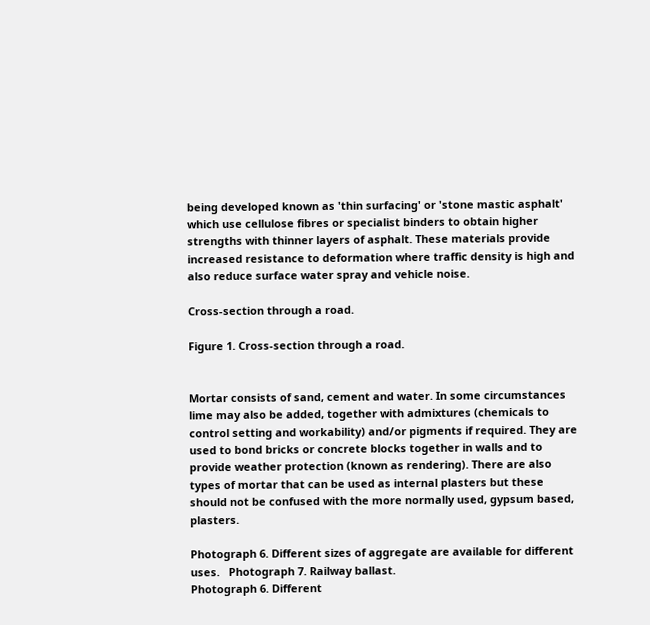being developed known as 'thin surfacing' or 'stone mastic asphalt' which use cellulose fibres or specialist binders to obtain higher strengths with thinner layers of asphalt. These materials provide increased resistance to deformation where traffic density is high and also reduce surface water spray and vehicle noise.

Cross-section through a road.

Figure 1. Cross-section through a road.


Mortar consists of sand, cement and water. In some circumstances lime may also be added, together with admixtures (chemicals to control setting and workability) and/or pigments if required. They are used to bond bricks or concrete blocks together in walls and to provide weather protection (known as rendering). There are also types of mortar that can be used as internal plasters but these should not be confused with the more normally used, gypsum based, plasters.

Photograph 6. Different sizes of aggregate are available for different uses.   Photograph 7. Railway ballast.
Photograph 6. Different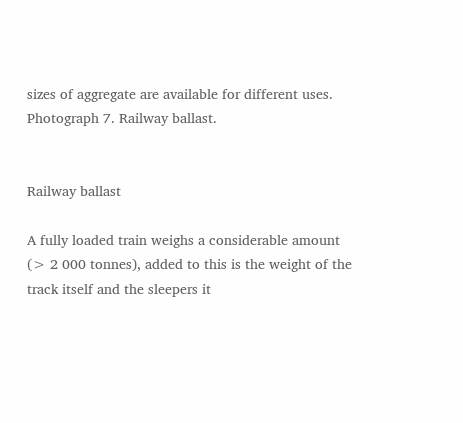sizes of aggregate are available for different uses.
Photograph 7. Railway ballast.


Railway ballast

A fully loaded train weighs a considerable amount (> 2 000 tonnes), added to this is the weight of the track itself and the sleepers it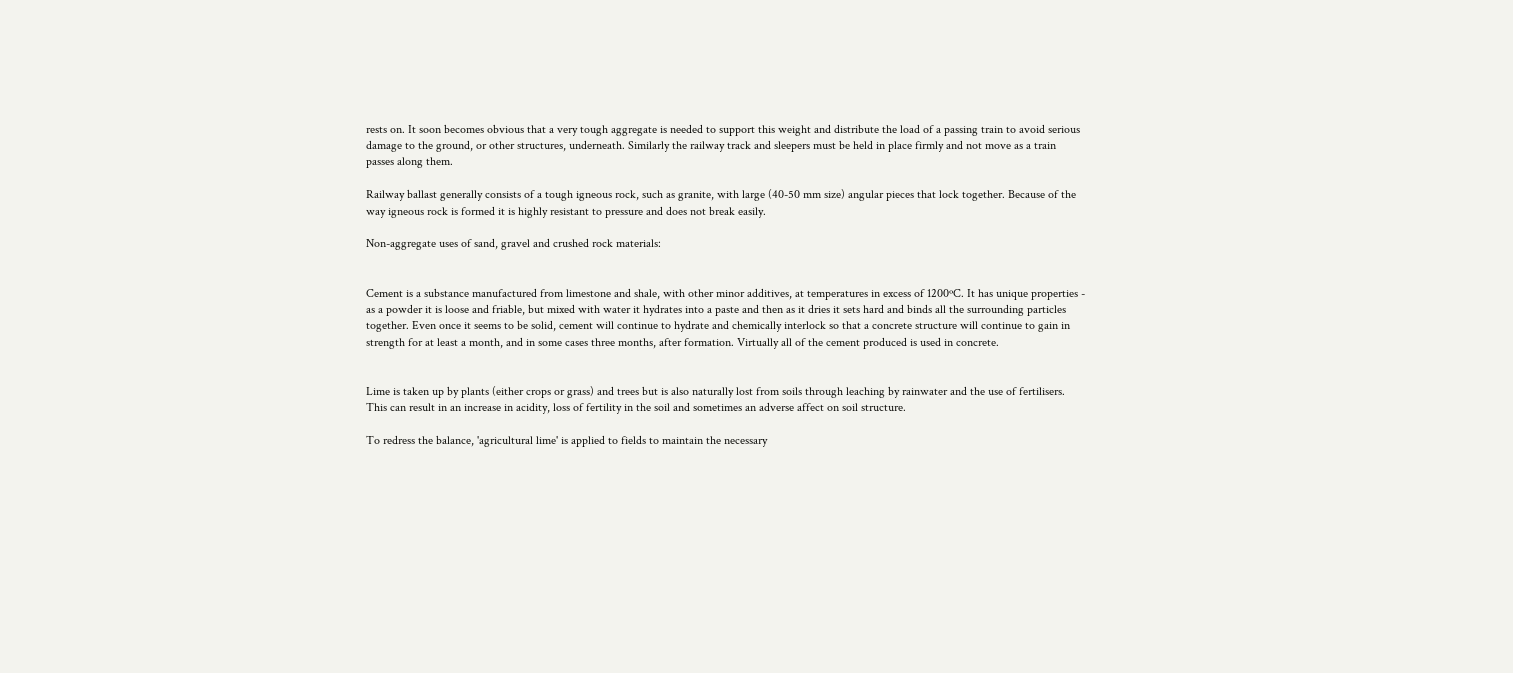rests on. It soon becomes obvious that a very tough aggregate is needed to support this weight and distribute the load of a passing train to avoid serious damage to the ground, or other structures, underneath. Similarly the railway track and sleepers must be held in place firmly and not move as a train passes along them.

Railway ballast generally consists of a tough igneous rock, such as granite, with large (40-50 mm size) angular pieces that lock together. Because of the way igneous rock is formed it is highly resistant to pressure and does not break easily.

Non-aggregate uses of sand, gravel and crushed rock materials:


Cement is a substance manufactured from limestone and shale, with other minor additives, at temperatures in excess of 1200ºC. It has unique properties - as a powder it is loose and friable, but mixed with water it hydrates into a paste and then as it dries it sets hard and binds all the surrounding particles together. Even once it seems to be solid, cement will continue to hydrate and chemically interlock so that a concrete structure will continue to gain in strength for at least a month, and in some cases three months, after formation. Virtually all of the cement produced is used in concrete.


Lime is taken up by plants (either crops or grass) and trees but is also naturally lost from soils through leaching by rainwater and the use of fertilisers. This can result in an increase in acidity, loss of fertility in the soil and sometimes an adverse affect on soil structure.

To redress the balance, 'agricultural lime' is applied to fields to maintain the necessary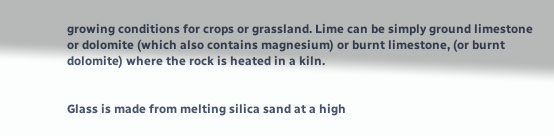growing conditions for crops or grassland. Lime can be simply ground limestone or dolomite (which also contains magnesium) or burnt limestone, (or burnt dolomite) where the rock is heated in a kiln.


Glass is made from melting silica sand at a high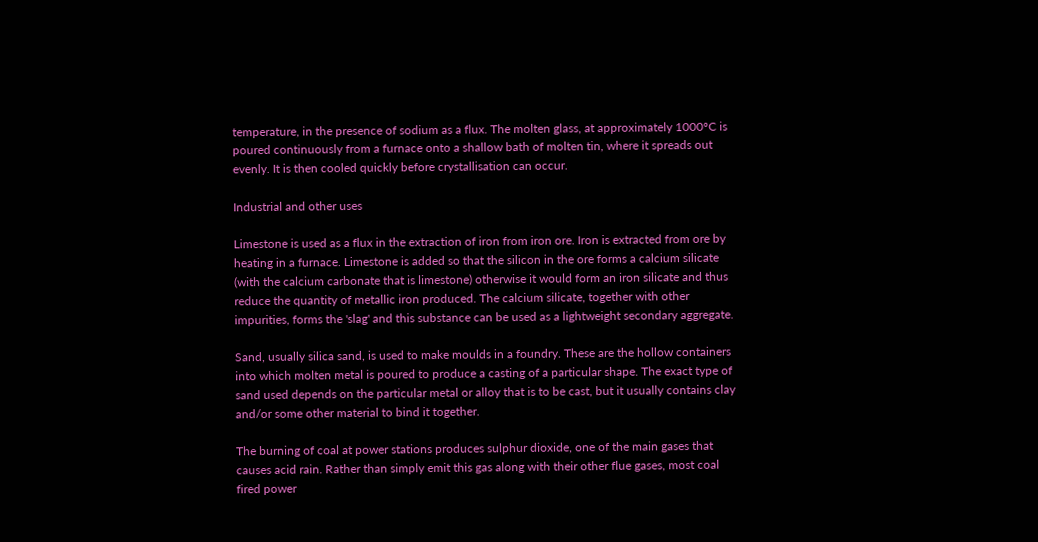temperature, in the presence of sodium as a flux. The molten glass, at approximately 1000ºC is poured continuously from a furnace onto a shallow bath of molten tin, where it spreads out evenly. It is then cooled quickly before crystallisation can occur.

Industrial and other uses

Limestone is used as a flux in the extraction of iron from iron ore. Iron is extracted from ore by heating in a furnace. Limestone is added so that the silicon in the ore forms a calcium silicate (with the calcium carbonate that is limestone) otherwise it would form an iron silicate and thus reduce the quantity of metallic iron produced. The calcium silicate, together with other impurities, forms the 'slag' and this substance can be used as a lightweight secondary aggregate.

Sand, usually silica sand, is used to make moulds in a foundry. These are the hollow containers into which molten metal is poured to produce a casting of a particular shape. The exact type of sand used depends on the particular metal or alloy that is to be cast, but it usually contains clay and/or some other material to bind it together.

The burning of coal at power stations produces sulphur dioxide, one of the main gases that causes acid rain. Rather than simply emit this gas along with their other flue gases, most coal fired power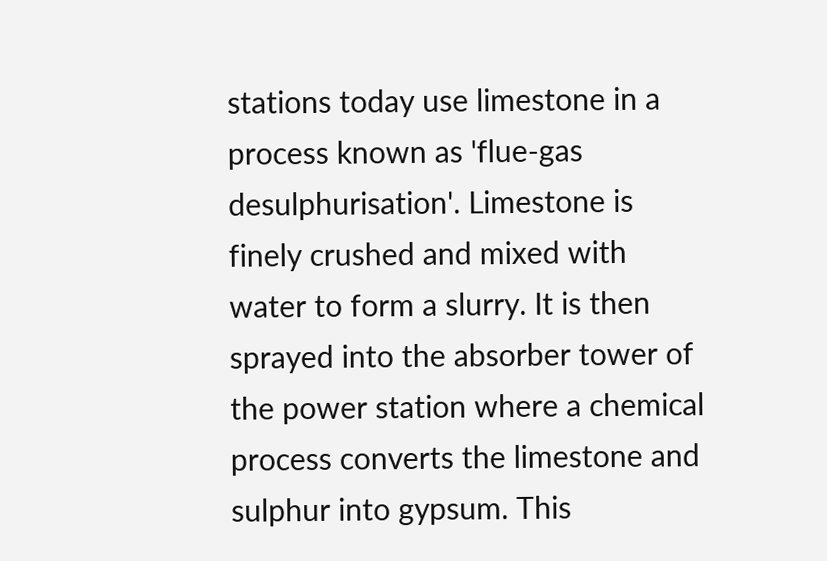stations today use limestone in a process known as 'flue-gas desulphurisation'. Limestone is finely crushed and mixed with water to form a slurry. It is then sprayed into the absorber tower of the power station where a chemical process converts the limestone and sulphur into gypsum. This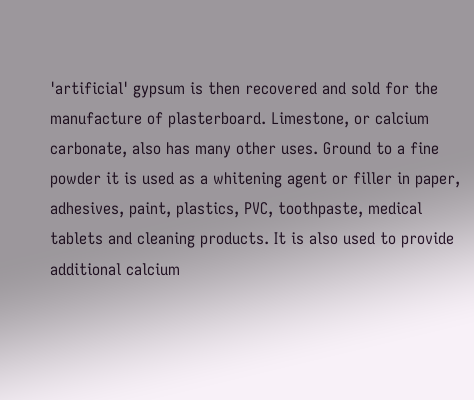'artificial' gypsum is then recovered and sold for the manufacture of plasterboard. Limestone, or calcium carbonate, also has many other uses. Ground to a fine powder it is used as a whitening agent or filler in paper, adhesives, paint, plastics, PVC, toothpaste, medical tablets and cleaning products. It is also used to provide additional calcium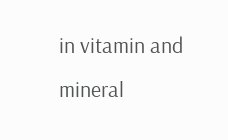in vitamin and mineral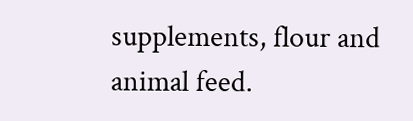supplements, flour and animal feed.